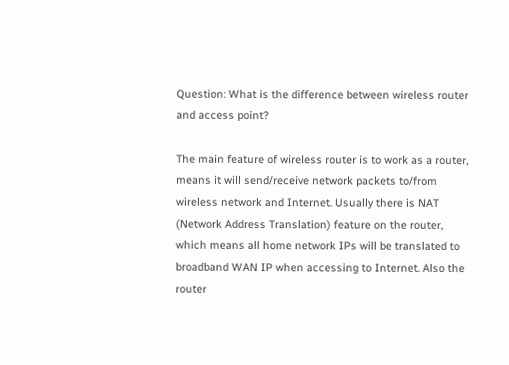Question: What is the difference between wireless router and access point?

The main feature of wireless router is to work as a router, means it will send/receive network packets to/from wireless network and Internet. Usually there is NAT (Network Address Translation) feature on the router, which means all home network IPs will be translated to broadband WAN IP when accessing to Internet. Also the router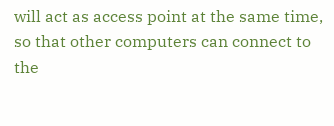will act as access point at the same time, so that other computers can connect to the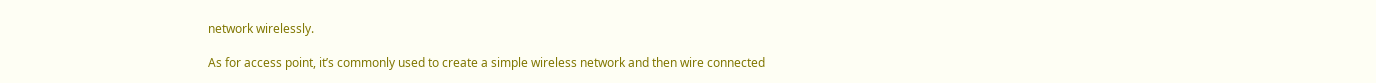network wirelessly.

As for access point, it’s commonly used to create a simple wireless network and then wire connected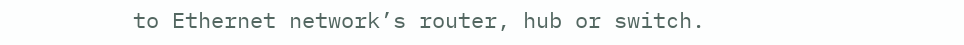to Ethernet network’s router, hub or switch.